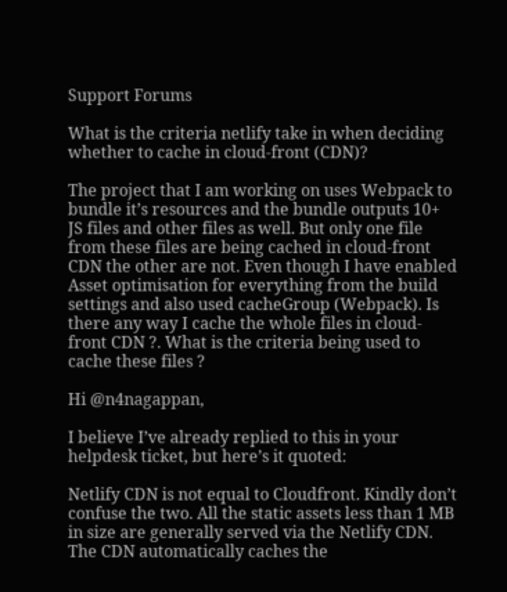Support Forums

What is the criteria netlify take in when deciding whether to cache in cloud-front (CDN)?

The project that I am working on uses Webpack to bundle it’s resources and the bundle outputs 10+ JS files and other files as well. But only one file from these files are being cached in cloud-front CDN the other are not. Even though I have enabled Asset optimisation for everything from the build settings and also used cacheGroup (Webpack). Is there any way I cache the whole files in cloud-front CDN ?. What is the criteria being used to cache these files ?

Hi @n4nagappan,

I believe I’ve already replied to this in your helpdesk ticket, but here’s it quoted:

Netlify CDN is not equal to Cloudfront. Kindly don’t confuse the two. All the static assets less than 1 MB in size are generally served via the Netlify CDN. The CDN automatically caches the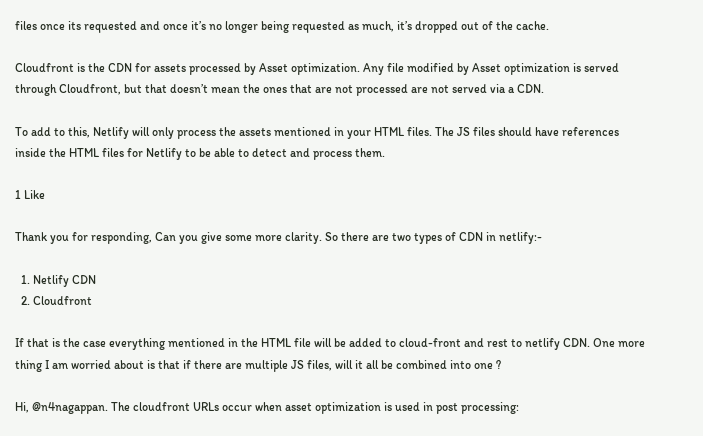files once its requested and once it’s no longer being requested as much, it’s dropped out of the cache.

Cloudfront is the CDN for assets processed by Asset optimization. Any file modified by Asset optimization is served through Cloudfront, but that doesn’t mean the ones that are not processed are not served via a CDN.

To add to this, Netlify will only process the assets mentioned in your HTML files. The JS files should have references inside the HTML files for Netlify to be able to detect and process them.

1 Like

Thank you for responding, Can you give some more clarity. So there are two types of CDN in netlify:-

  1. Netlify CDN
  2. Cloudfront

If that is the case everything mentioned in the HTML file will be added to cloud-front and rest to netlify CDN. One more thing I am worried about is that if there are multiple JS files, will it all be combined into one ?

Hi, @n4nagappan. The cloudfront URLs occur when asset optimization is used in post processing: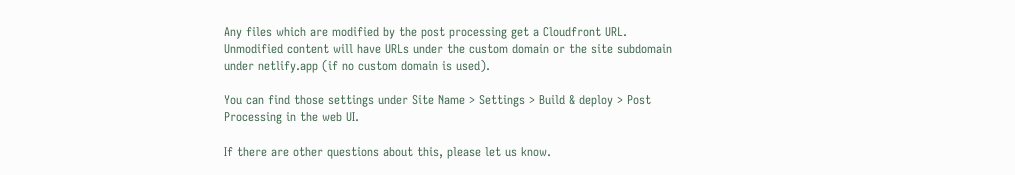Any files which are modified by the post processing get a Cloudfront URL. Unmodified content will have URLs under the custom domain or the site subdomain under netlify.app (if no custom domain is used).

You can find those settings under Site Name > Settings > Build & deploy > Post Processing in the web UI.

If there are other questions about this, please let us know.